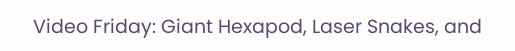Video Friday: Giant Hexapod, Laser Snakes, and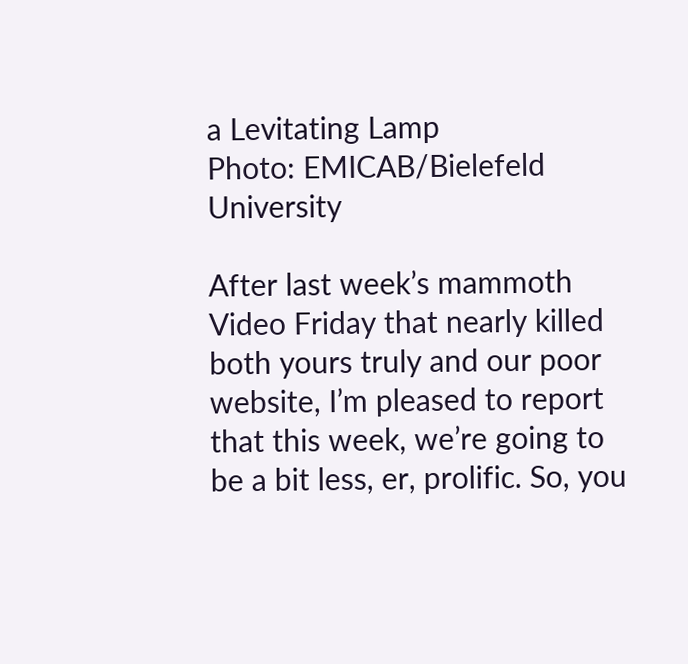a Levitating Lamp
Photo: EMICAB/Bielefeld University

After last week’s mammoth Video Friday that nearly killed both yours truly and our poor website, I’m pleased to report that this week, we’re going to be a bit less, er, prolific. So, you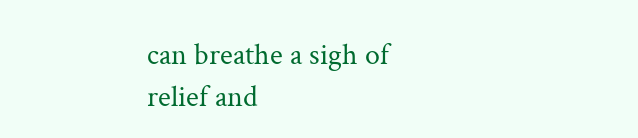can breathe a sigh of relief and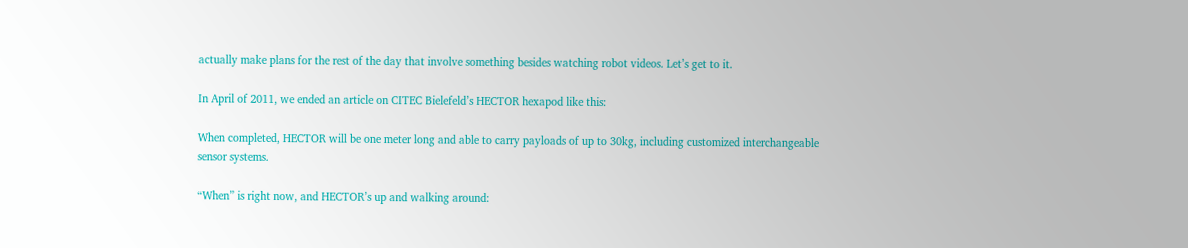actually make plans for the rest of the day that involve something besides watching robot videos. Let’s get to it.

In April of 2011, we ended an article on CITEC Bielefeld’s HECTOR hexapod like this:

When completed, HECTOR will be one meter long and able to carry payloads of up to 30kg, including customized interchangeable sensor systems.

“When” is right now, and HECTOR’s up and walking around: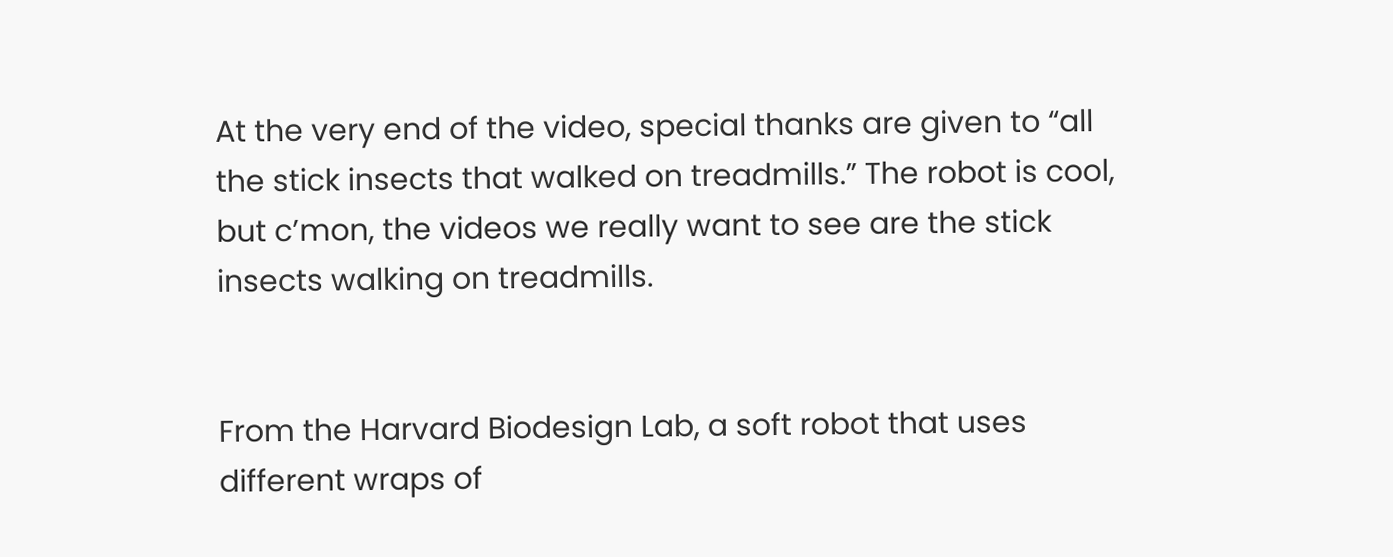At the very end of the video, special thanks are given to “all the stick insects that walked on treadmills.” The robot is cool, but c’mon, the videos we really want to see are the stick insects walking on treadmills.


From the Harvard Biodesign Lab, a soft robot that uses different wraps of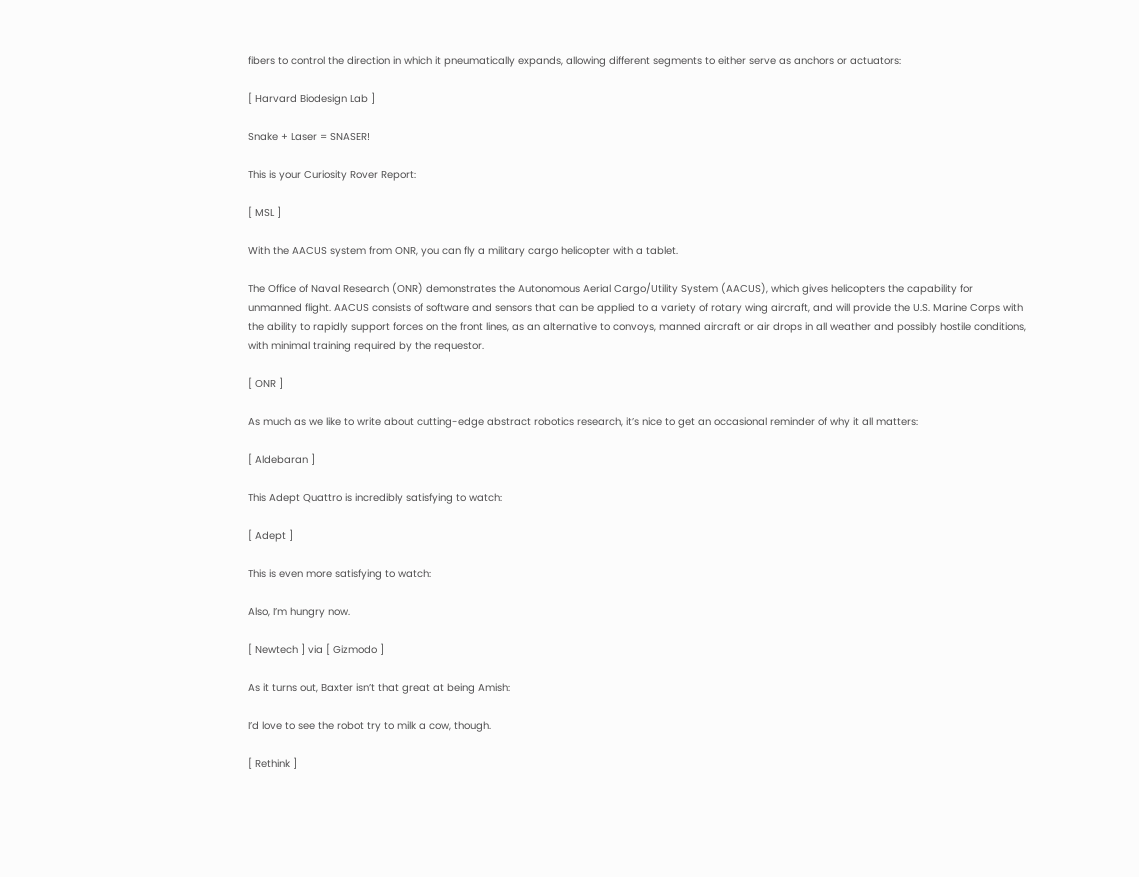fibers to control the direction in which it pneumatically expands, allowing different segments to either serve as anchors or actuators:

[ Harvard Biodesign Lab ]

Snake + Laser = SNASER!

This is your Curiosity Rover Report:

[ MSL ]

With the AACUS system from ONR, you can fly a military cargo helicopter with a tablet.

The Office of Naval Research (ONR) demonstrates the Autonomous Aerial Cargo/Utility System (AACUS), which gives helicopters the capability for unmanned flight. AACUS consists of software and sensors that can be applied to a variety of rotary wing aircraft, and will provide the U.S. Marine Corps with the ability to rapidly support forces on the front lines, as an alternative to convoys, manned aircraft or air drops in all weather and possibly hostile conditions, with minimal training required by the requestor.

[ ONR ]

As much as we like to write about cutting-edge abstract robotics research, it’s nice to get an occasional reminder of why it all matters:

[ Aldebaran ]

This Adept Quattro is incredibly satisfying to watch:

[ Adept ]

This is even more satisfying to watch:

Also, I’m hungry now.

[ Newtech ] via [ Gizmodo ]

As it turns out, Baxter isn’t that great at being Amish:

I’d love to see the robot try to milk a cow, though.

[ Rethink ]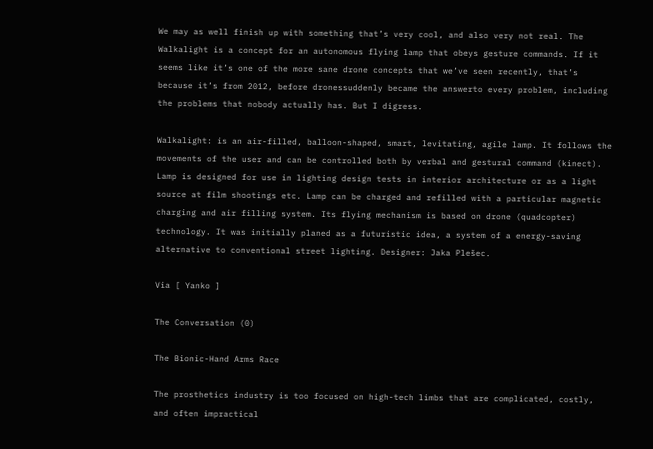We may as well finish up with something that’s very cool, and also very not real. The Walkalight is a concept for an autonomous flying lamp that obeys gesture commands. If it seems like it’s one of the more sane drone concepts that we’ve seen recently, that’s because it’s from 2012, before dronessuddenly became the answerto every problem, including the problems that nobody actually has. But I digress.

Walkalight: is an air-filled, balloon-shaped, smart, levitating, agile lamp. It follows the movements of the user and can be controlled both by verbal and gestural command (kinect). Lamp is designed for use in lighting design tests in interior architecture or as a light source at film shootings etc. Lamp can be charged and refilled with a particular magnetic charging and air filling system. Its flying mechanism is based on drone (quadcopter) technology. It was initially planed as a futuristic idea, a system of a energy-saving alternative to conventional street lighting. Designer: Jaka Plešec.

Via [ Yanko ]

The Conversation (0)

The Bionic-Hand Arms Race

The prosthetics industry is too focused on high-tech limbs that are complicated, costly, and often impractical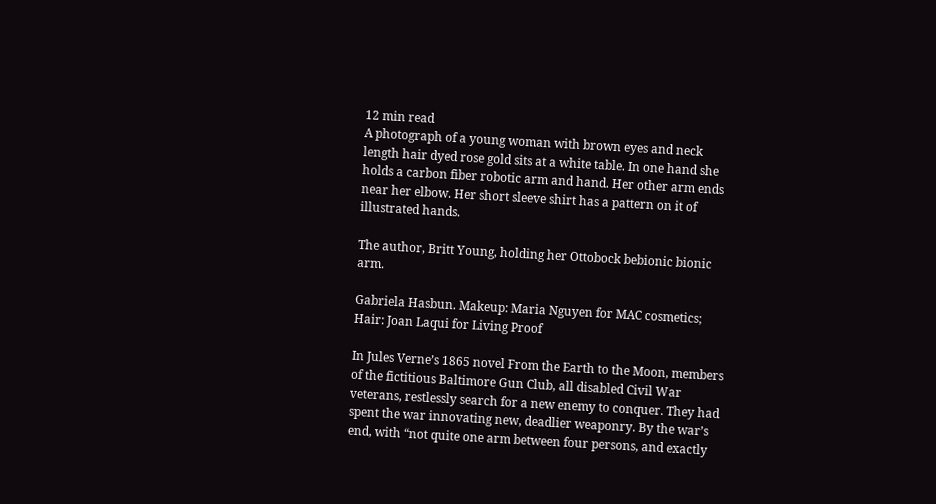12 min read
A photograph of a young woman with brown eyes and neck length hair dyed rose gold sits at a white table. In one hand she holds a carbon fiber robotic arm and hand. Her other arm ends near her elbow. Her short sleeve shirt has a pattern on it of illustrated hands.

The author, Britt Young, holding her Ottobock bebionic bionic arm.

Gabriela Hasbun. Makeup: Maria Nguyen for MAC cosmetics; Hair: Joan Laqui for Living Proof

In Jules Verne’s 1865 novel From the Earth to the Moon, members of the fictitious Baltimore Gun Club, all disabled Civil War veterans, restlessly search for a new enemy to conquer. They had spent the war innovating new, deadlier weaponry. By the war’s end, with “not quite one arm between four persons, and exactly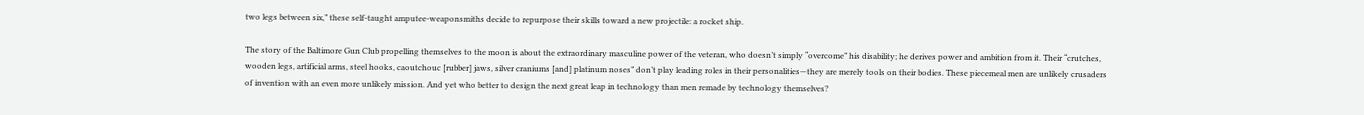two legs between six,” these self-taught amputee-weaponsmiths decide to repurpose their skills toward a new projectile: a rocket ship.

The story of the Baltimore Gun Club propelling themselves to the moon is about the extraordinary masculine power of the veteran, who doesn’t simply “overcome” his disability; he derives power and ambition from it. Their “crutches, wooden legs, artificial arms, steel hooks, caoutchouc [rubber] jaws, silver craniums [and] platinum noses” don’t play leading roles in their personalities—they are merely tools on their bodies. These piecemeal men are unlikely crusaders of invention with an even more unlikely mission. And yet who better to design the next great leap in technology than men remade by technology themselves?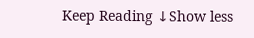Keep Reading ↓Show less